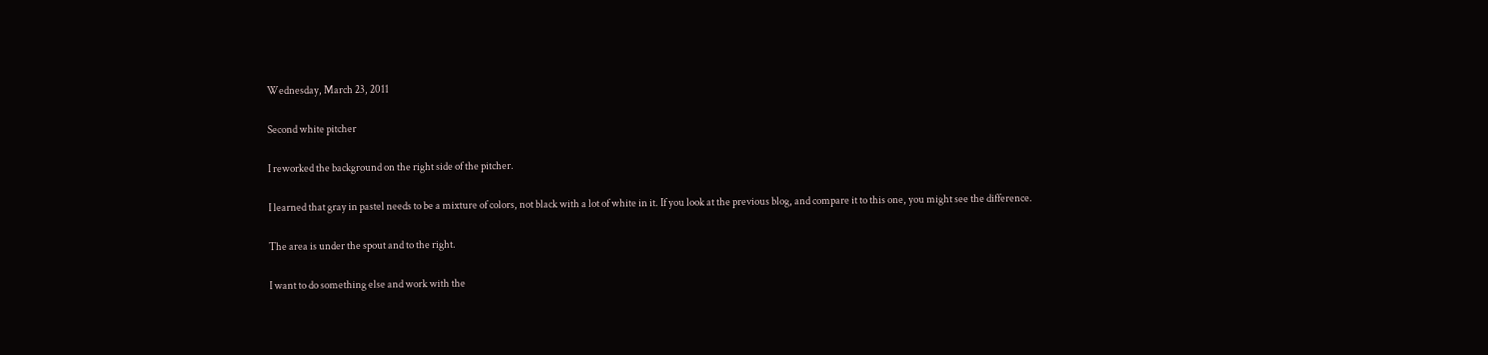Wednesday, March 23, 2011

Second white pitcher

I reworked the background on the right side of the pitcher.

I learned that gray in pastel needs to be a mixture of colors, not black with a lot of white in it. If you look at the previous blog, and compare it to this one, you might see the difference.

The area is under the spout and to the right.

I want to do something else and work with the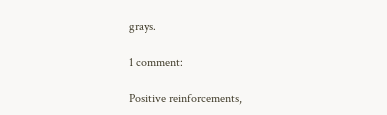grays.

1 comment:

Positive reinforcements,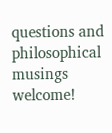questions and philosophical musings welcome!